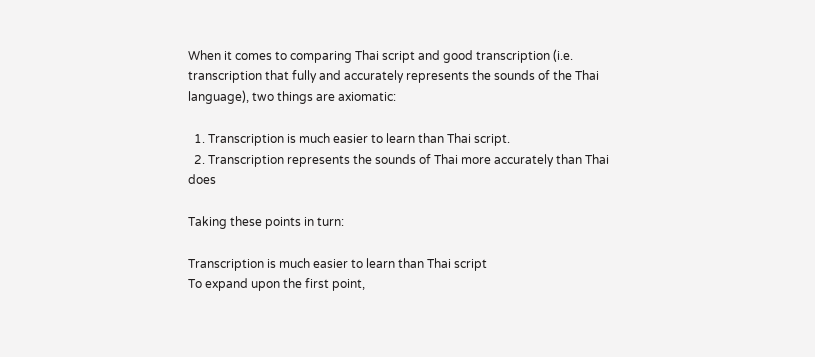When it comes to comparing Thai script and good transcription (i.e. transcription that fully and accurately represents the sounds of the Thai language), two things are axiomatic:

  1. Transcription is much easier to learn than Thai script.
  2. Transcription represents the sounds of Thai more accurately than Thai does

Taking these points in turn:

Transcription is much easier to learn than Thai script
To expand upon the first point,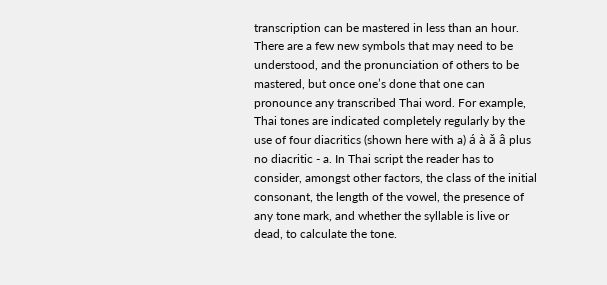transcription can be mastered in less than an hour. There are a few new symbols that may need to be understood, and the pronunciation of others to be mastered, but once one’s done that one can pronounce any transcribed Thai word. For example, Thai tones are indicated completely regularly by the use of four diacritics (shown here with a) á à ǎ â plus no diacritic - a. In Thai script the reader has to consider, amongst other factors, the class of the initial consonant, the length of the vowel, the presence of any tone mark, and whether the syllable is live or dead, to calculate the tone.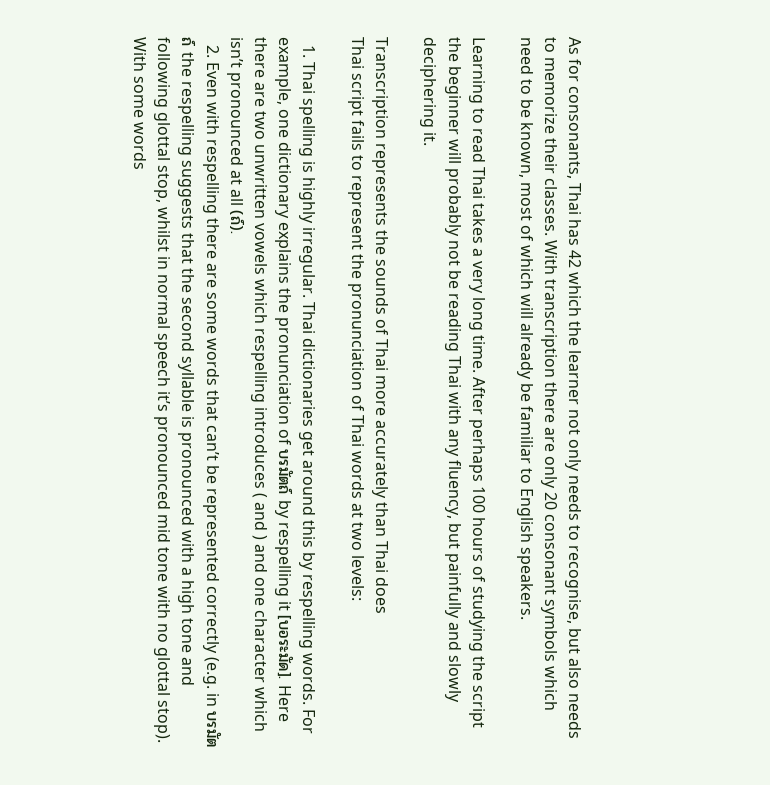As for consonants, Thai has 42 which the learner not only needs to recognise, but also needs to memorize their classes. With transcription there are only 20 consonant symbols which need to be known, most of which will already be familiar to English speakers.

Learning to read Thai takes a very long time. After perhaps 100 hours of studying the script the beginner will probably not be reading Thai with any fluency, but painfully and slowly deciphering it.

Transcription represents the sounds of Thai more accurately than Thai does
Thai script fails to represent the pronunciation of Thai words at two levels:

  1. Thai spelling is highly irregular. Thai dictionaries get around this by respelling words. For example, one dictionary explains the pronunciation of บรมัตถ์ by respelling it [บอระมัด]. Here there are two unwritten vowels which respelling introduces ( and ) and one character which isn’t pronounced at all (ถ์).
  2. Even with respelling there are some words that can’t be represented correctly (e.g. in บรมัตถ์ the respelling suggests that the second syllable is pronounced with a high tone and following glottal stop, whilst in normal speech it’s pronounced mid tone with no glottal stop). With some words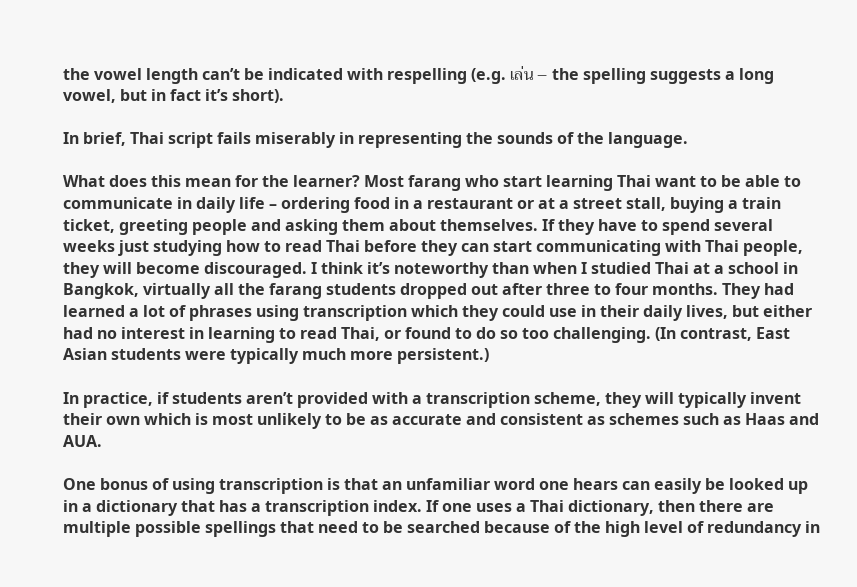the vowel length can’t be indicated with respelling (e.g. เล่น – the spelling suggests a long vowel, but in fact it’s short).

In brief, Thai script fails miserably in representing the sounds of the language.

What does this mean for the learner? Most farang who start learning Thai want to be able to communicate in daily life – ordering food in a restaurant or at a street stall, buying a train ticket, greeting people and asking them about themselves. If they have to spend several weeks just studying how to read Thai before they can start communicating with Thai people, they will become discouraged. I think it’s noteworthy than when I studied Thai at a school in Bangkok, virtually all the farang students dropped out after three to four months. They had learned a lot of phrases using transcription which they could use in their daily lives, but either had no interest in learning to read Thai, or found to do so too challenging. (In contrast, East Asian students were typically much more persistent.)

In practice, if students aren’t provided with a transcription scheme, they will typically invent their own which is most unlikely to be as accurate and consistent as schemes such as Haas and AUA.

One bonus of using transcription is that an unfamiliar word one hears can easily be looked up in a dictionary that has a transcription index. If one uses a Thai dictionary, then there are multiple possible spellings that need to be searched because of the high level of redundancy in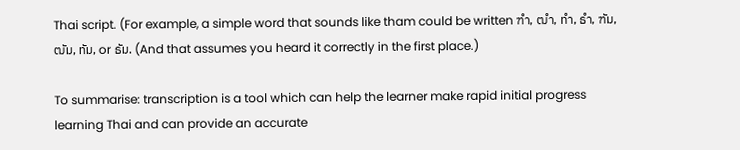Thai script. (For example, a simple word that sounds like tham could be written ฑำ, ฒำ, ทำ, ธำ, ฑัม, ฒัม, ทัม, or ธัม. (And that assumes you heard it correctly in the first place.)

To summarise: transcription is a tool which can help the learner make rapid initial progress learning Thai and can provide an accurate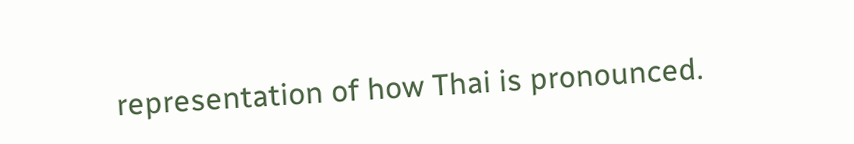representation of how Thai is pronounced.